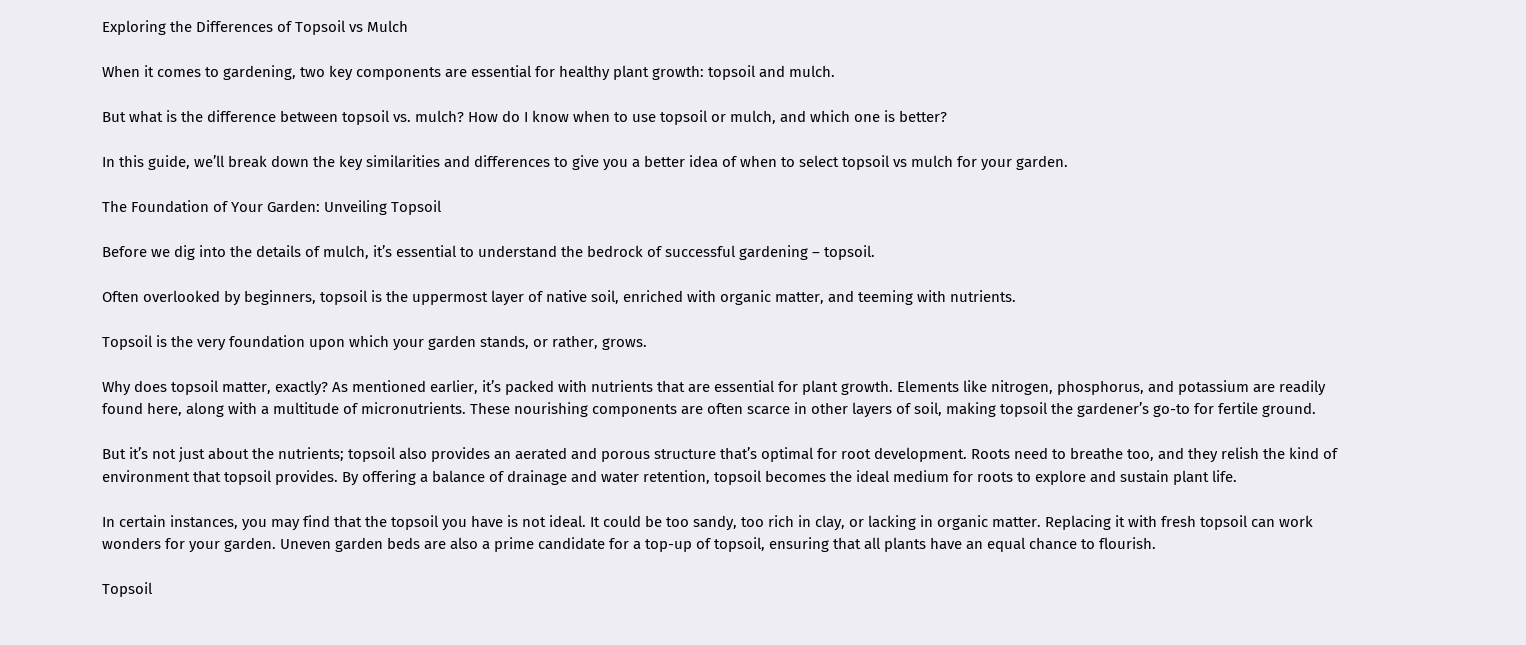Exploring the Differences of Topsoil vs Mulch

When it comes to gardening, two key components are essential for healthy plant growth: topsoil and mulch.

But what is the difference between topsoil vs. mulch? How do I know when to use topsoil or mulch, and which one is better?

In this guide, we’ll break down the key similarities and differences to give you a better idea of when to select topsoil vs mulch for your garden.

The Foundation of Your Garden: Unveiling Topsoil

Before we dig into the details of mulch, it’s essential to understand the bedrock of successful gardening – topsoil.

Often overlooked by beginners, topsoil is the uppermost layer of native soil, enriched with organic matter, and teeming with nutrients.

Topsoil is the very foundation upon which your garden stands, or rather, grows.

Why does topsoil matter, exactly? As mentioned earlier, it’s packed with nutrients that are essential for plant growth. Elements like nitrogen, phosphorus, and potassium are readily found here, along with a multitude of micronutrients. These nourishing components are often scarce in other layers of soil, making topsoil the gardener’s go-to for fertile ground.

But it’s not just about the nutrients; topsoil also provides an aerated and porous structure that’s optimal for root development. Roots need to breathe too, and they relish the kind of environment that topsoil provides. By offering a balance of drainage and water retention, topsoil becomes the ideal medium for roots to explore and sustain plant life.

In certain instances, you may find that the topsoil you have is not ideal. It could be too sandy, too rich in clay, or lacking in organic matter. Replacing it with fresh topsoil can work wonders for your garden. Uneven garden beds are also a prime candidate for a top-up of topsoil, ensuring that all plants have an equal chance to flourish.

Topsoil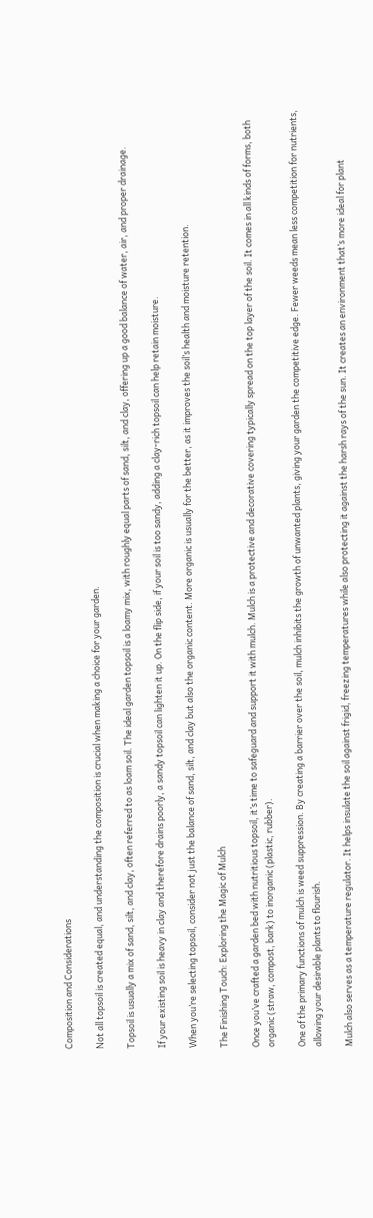Composition and Considerations

Not all topsoil is created equal, and understanding the composition is crucial when making a choice for your garden.

Topsoil is usually a mix of sand, silt, and clay, often referred to as loam soil. The ideal garden topsoil is a loamy mix, with roughly equal parts of sand, silt, and clay, offering up a good balance of water, air, and proper drainage.

If your existing soil is heavy in clay and therefore drains poorly, a sandy topsoil can lighten it up. On the flip side, if your soil is too sandy, adding a clay-rich topsoil can help retain moisture.

When you’re selecting topsoil, consider not just the balance of sand, silt, and clay but also the organic content. More organic is usually for the better, as it improves the soil’s health and moisture retention.

The Finishing Touch: Exploring the Magic of Mulch

Once you’ve crafted a garden bed with nutritious topsoil, it’s time to safeguard and support it with mulch. Mulch is a protective and decorative covering typically spread on the top layer of the soil. It comes in all kinds of forms, both organic (straw, compost, bark) to inorganic (plastic, rubber).

One of the primary functions of mulch is weed suppression. By creating a barrier over the soil, mulch inhibits the growth of unwanted plants, giving your garden the competitive edge. Fewer weeds mean less competition for nutrients, allowing your desirable plants to flourish.

Mulch also serves as a temperature regulator. It helps insulate the soil against frigid, freezing temperatures while also protecting it against the harsh rays of the sun. It creates an environment that’s more ideal for plant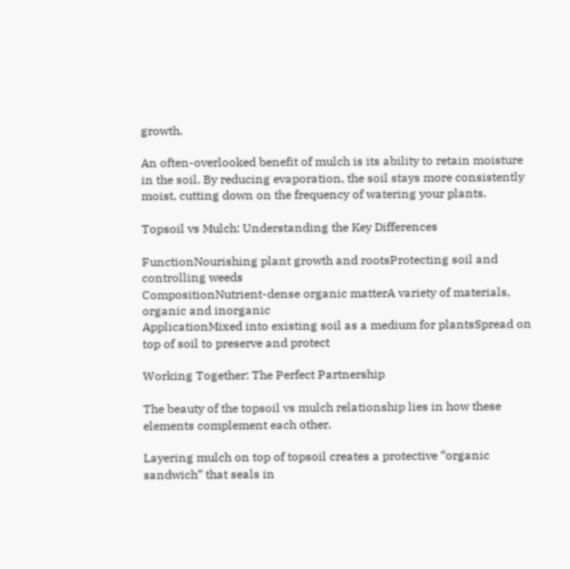growth.

An often-overlooked benefit of mulch is its ability to retain moisture in the soil. By reducing evaporation, the soil stays more consistently moist, cutting down on the frequency of watering your plants.

Topsoil vs Mulch: Understanding the Key Differences

FunctionNourishing plant growth and rootsProtecting soil and controlling weeds
CompositionNutrient-dense organic matterA variety of materials, organic and inorganic
ApplicationMixed into existing soil as a medium for plantsSpread on top of soil to preserve and protect

Working Together: The Perfect Partnership

The beauty of the topsoil vs mulch relationship lies in how these elements complement each other.

Layering mulch on top of topsoil creates a protective “organic sandwich” that seals in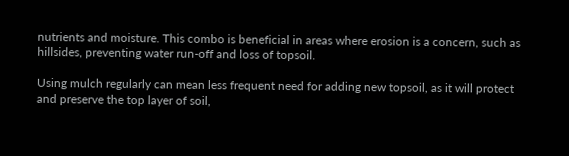nutrients and moisture. This combo is beneficial in areas where erosion is a concern, such as hillsides, preventing water run-off and loss of topsoil.

Using mulch regularly can mean less frequent need for adding new topsoil, as it will protect and preserve the top layer of soil,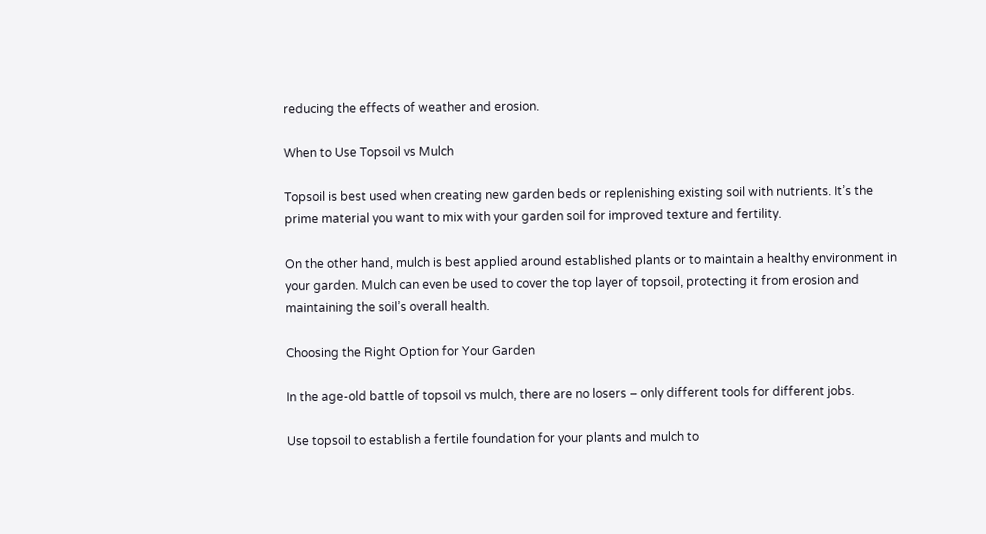reducing the effects of weather and erosion.

When to Use Topsoil vs Mulch

Topsoil is best used when creating new garden beds or replenishing existing soil with nutrients. It’s the prime material you want to mix with your garden soil for improved texture and fertility.

On the other hand, mulch is best applied around established plants or to maintain a healthy environment in your garden. Mulch can even be used to cover the top layer of topsoil, protecting it from erosion and maintaining the soil’s overall health.

Choosing the Right Option for Your Garden

In the age-old battle of topsoil vs mulch, there are no losers – only different tools for different jobs.

Use topsoil to establish a fertile foundation for your plants and mulch to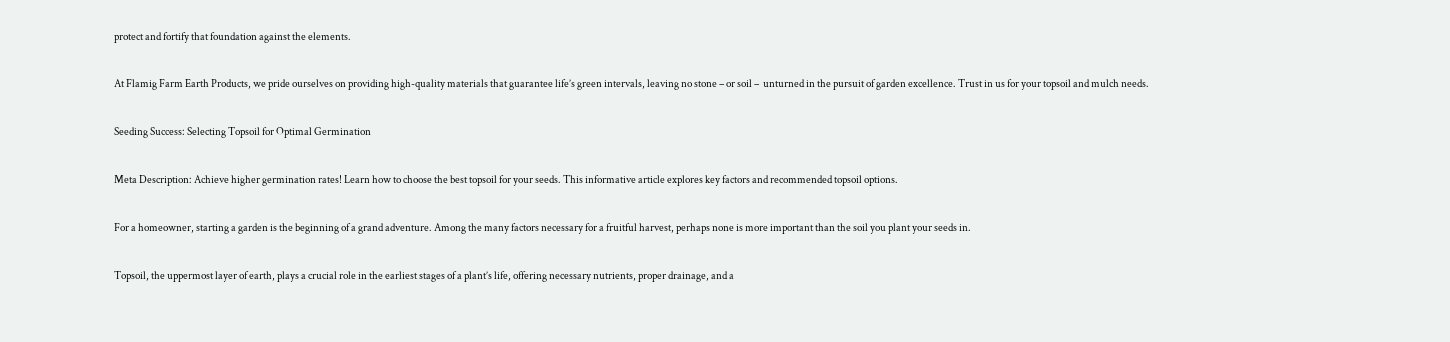protect and fortify that foundation against the elements.

At Flamig Farm Earth Products, we pride ourselves on providing high-quality materials that guarantee life’s green intervals, leaving no stone – or soil –  unturned in the pursuit of garden excellence. Trust in us for your topsoil and mulch needs.

Seeding Success: Selecting Topsoil for Optimal Germination

Meta Description: Achieve higher germination rates! Learn how to choose the best topsoil for your seeds. This informative article explores key factors and recommended topsoil options.

For a homeowner, starting a garden is the beginning of a grand adventure. Among the many factors necessary for a fruitful harvest, perhaps none is more important than the soil you plant your seeds in.

Topsoil, the uppermost layer of earth, plays a crucial role in the earliest stages of a plant’s life, offering necessary nutrients, proper drainage, and a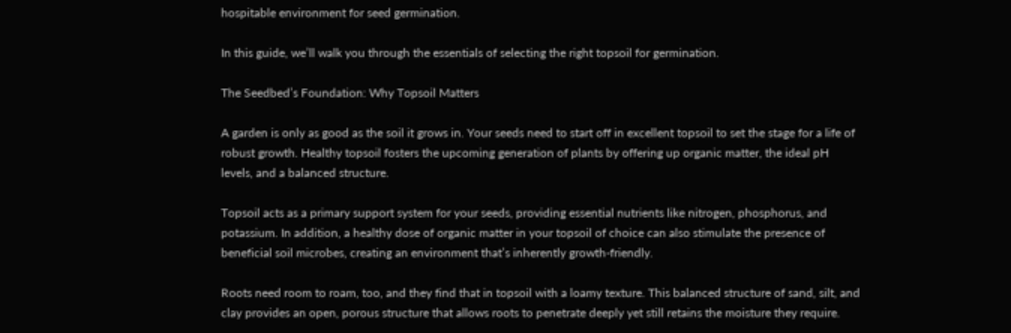hospitable environment for seed germination.

In this guide, we’ll walk you through the essentials of selecting the right topsoil for germination.

The Seedbed’s Foundation: Why Topsoil Matters

A garden is only as good as the soil it grows in. Your seeds need to start off in excellent topsoil to set the stage for a life of robust growth. Healthy topsoil fosters the upcoming generation of plants by offering up organic matter, the ideal pH levels, and a balanced structure.

Topsoil acts as a primary support system for your seeds, providing essential nutrients like nitrogen, phosphorus, and potassium. In addition, a healthy dose of organic matter in your topsoil of choice can also stimulate the presence of beneficial soil microbes, creating an environment that’s inherently growth-friendly.

Roots need room to roam, too, and they find that in topsoil with a loamy texture. This balanced structure of sand, silt, and clay provides an open, porous structure that allows roots to penetrate deeply yet still retains the moisture they require.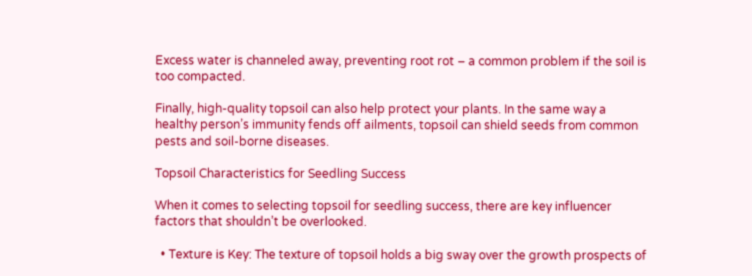Excess water is channeled away, preventing root rot – a common problem if the soil is too compacted.

Finally, high-quality topsoil can also help protect your plants. In the same way a healthy person’s immunity fends off ailments, topsoil can shield seeds from common pests and soil-borne diseases.

Topsoil Characteristics for Seedling Success

When it comes to selecting topsoil for seedling success, there are key influencer factors that shouldn’t be overlooked.

  • Texture is Key: The texture of topsoil holds a big sway over the growth prospects of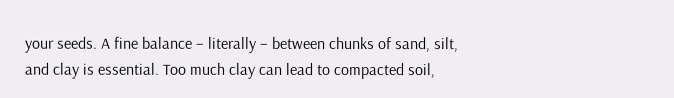your seeds. A fine balance – literally – between chunks of sand, silt, and clay is essential. Too much clay can lead to compacted soil,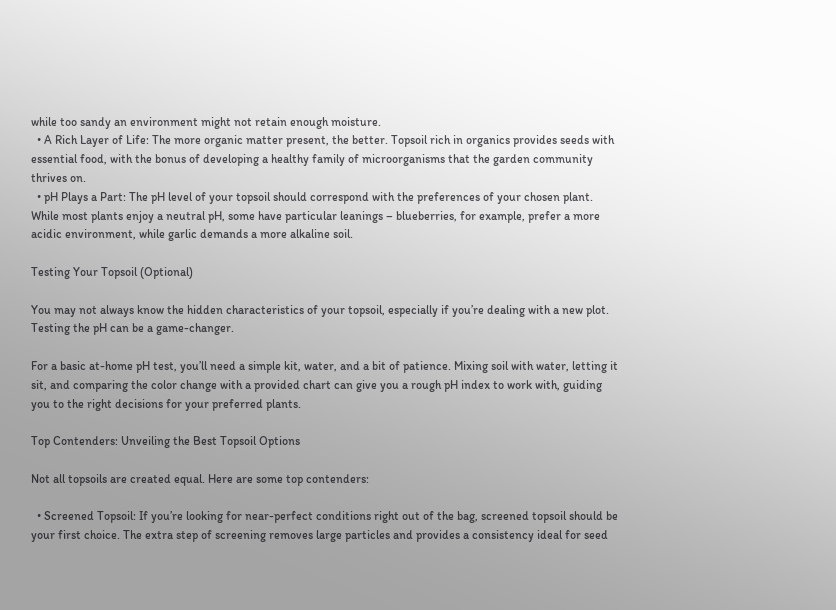while too sandy an environment might not retain enough moisture.
  • A Rich Layer of Life: The more organic matter present, the better. Topsoil rich in organics provides seeds with essential food, with the bonus of developing a healthy family of microorganisms that the garden community thrives on.
  • pH Plays a Part: The pH level of your topsoil should correspond with the preferences of your chosen plant. While most plants enjoy a neutral pH, some have particular leanings – blueberries, for example, prefer a more acidic environment, while garlic demands a more alkaline soil.

Testing Your Topsoil (Optional)

You may not always know the hidden characteristics of your topsoil, especially if you’re dealing with a new plot. Testing the pH can be a game-changer.

For a basic at-home pH test, you’ll need a simple kit, water, and a bit of patience. Mixing soil with water, letting it sit, and comparing the color change with a provided chart can give you a rough pH index to work with, guiding you to the right decisions for your preferred plants.

Top Contenders: Unveiling the Best Topsoil Options

Not all topsoils are created equal. Here are some top contenders:

  • Screened Topsoil: If you’re looking for near-perfect conditions right out of the bag, screened topsoil should be your first choice. The extra step of screening removes large particles and provides a consistency ideal for seed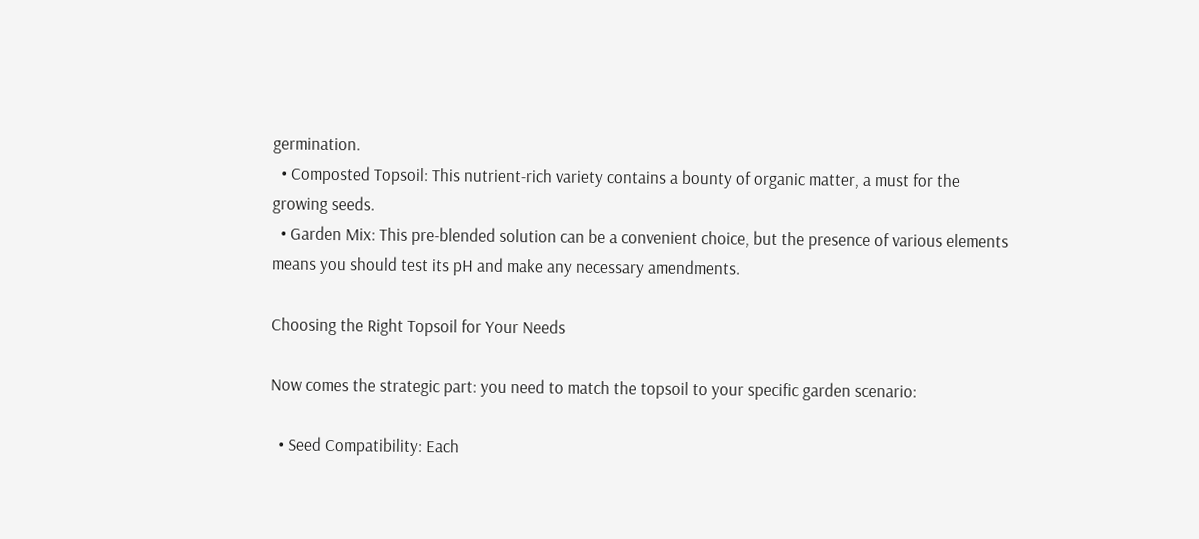germination.
  • Composted Topsoil: This nutrient-rich variety contains a bounty of organic matter, a must for the growing seeds.
  • Garden Mix: This pre-blended solution can be a convenient choice, but the presence of various elements means you should test its pH and make any necessary amendments.

Choosing the Right Topsoil for Your Needs

Now comes the strategic part: you need to match the topsoil to your specific garden scenario:

  • Seed Compatibility: Each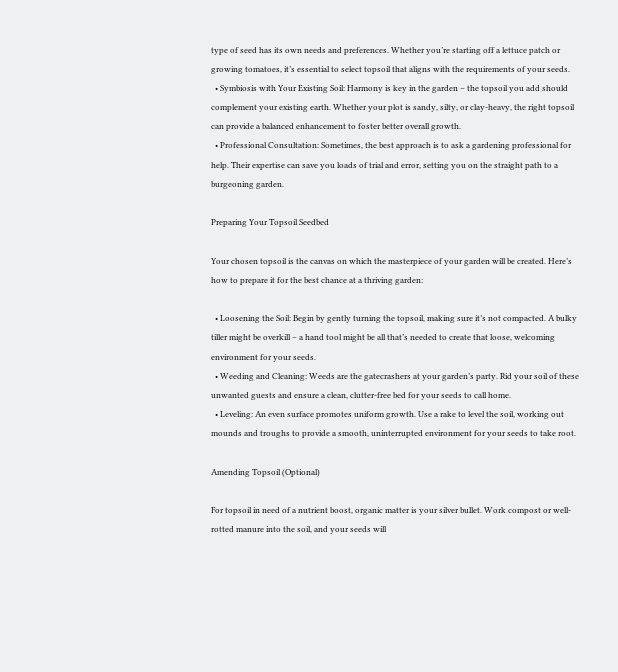type of seed has its own needs and preferences. Whether you’re starting off a lettuce patch or growing tomatoes, it’s essential to select topsoil that aligns with the requirements of your seeds.
  • Symbiosis with Your Existing Soil: Harmony is key in the garden – the topsoil you add should complement your existing earth. Whether your plot is sandy, silty, or clay-heavy, the right topsoil can provide a balanced enhancement to foster better overall growth.
  • Professional Consultation: Sometimes, the best approach is to ask a gardening professional for help. Their expertise can save you loads of trial and error, setting you on the straight path to a burgeoning garden.

Preparing Your Topsoil Seedbed

Your chosen topsoil is the canvas on which the masterpiece of your garden will be created. Here’s how to prepare it for the best chance at a thriving garden:

  • Loosening the Soil: Begin by gently turning the topsoil, making sure it’s not compacted. A bulky tiller might be overkill – a hand tool might be all that’s needed to create that loose, welcoming environment for your seeds.
  • Weeding and Cleaning: Weeds are the gatecrashers at your garden’s party. Rid your soil of these unwanted guests and ensure a clean, clutter-free bed for your seeds to call home.
  • Leveling: An even surface promotes uniform growth. Use a rake to level the soil, working out mounds and troughs to provide a smooth, uninterrupted environment for your seeds to take root.

Amending Topsoil (Optional)

For topsoil in need of a nutrient boost, organic matter is your silver bullet. Work compost or well-rotted manure into the soil, and your seeds will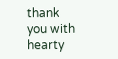thank you with hearty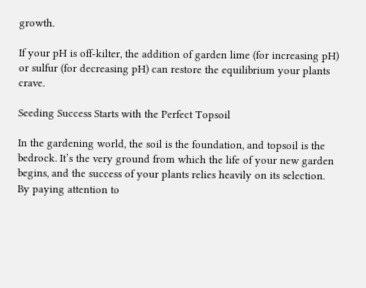growth.

If your pH is off-kilter, the addition of garden lime (for increasing pH) or sulfur (for decreasing pH) can restore the equilibrium your plants crave.

Seeding Success Starts with the Perfect Topsoil

In the gardening world, the soil is the foundation, and topsoil is the bedrock. It’s the very ground from which the life of your new garden begins, and the success of your plants relies heavily on its selection. By paying attention to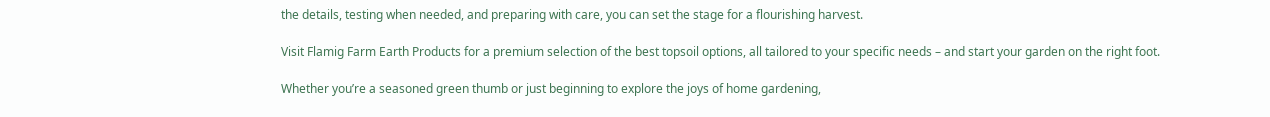the details, testing when needed, and preparing with care, you can set the stage for a flourishing harvest.

Visit Flamig Farm Earth Products for a premium selection of the best topsoil options, all tailored to your specific needs – and start your garden on the right foot.

Whether you’re a seasoned green thumb or just beginning to explore the joys of home gardening,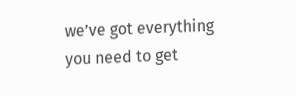we’ve got everything you need to get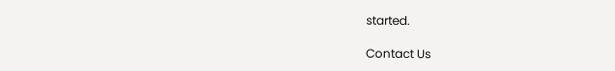started.

Contact Us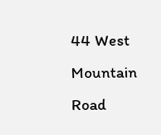44 West Mountain Road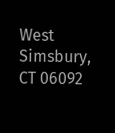West Simsbury, CT 06092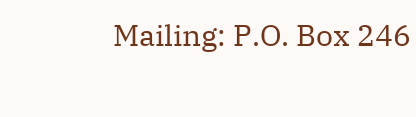Mailing: P.O. Box 246